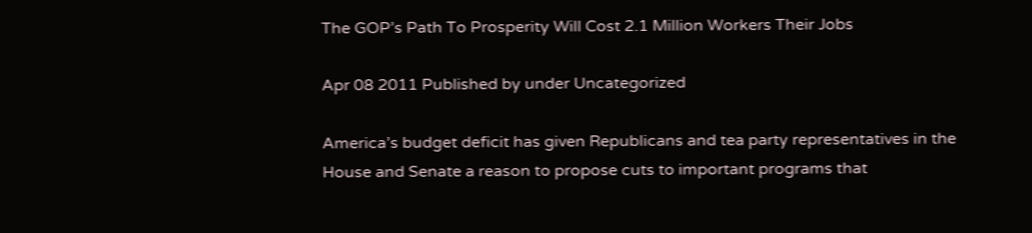The GOP’s Path To Prosperity Will Cost 2.1 Million Workers Their Jobs

Apr 08 2011 Published by under Uncategorized

America’s budget deficit has given Republicans and tea party representatives in the House and Senate a reason to propose cuts to important programs that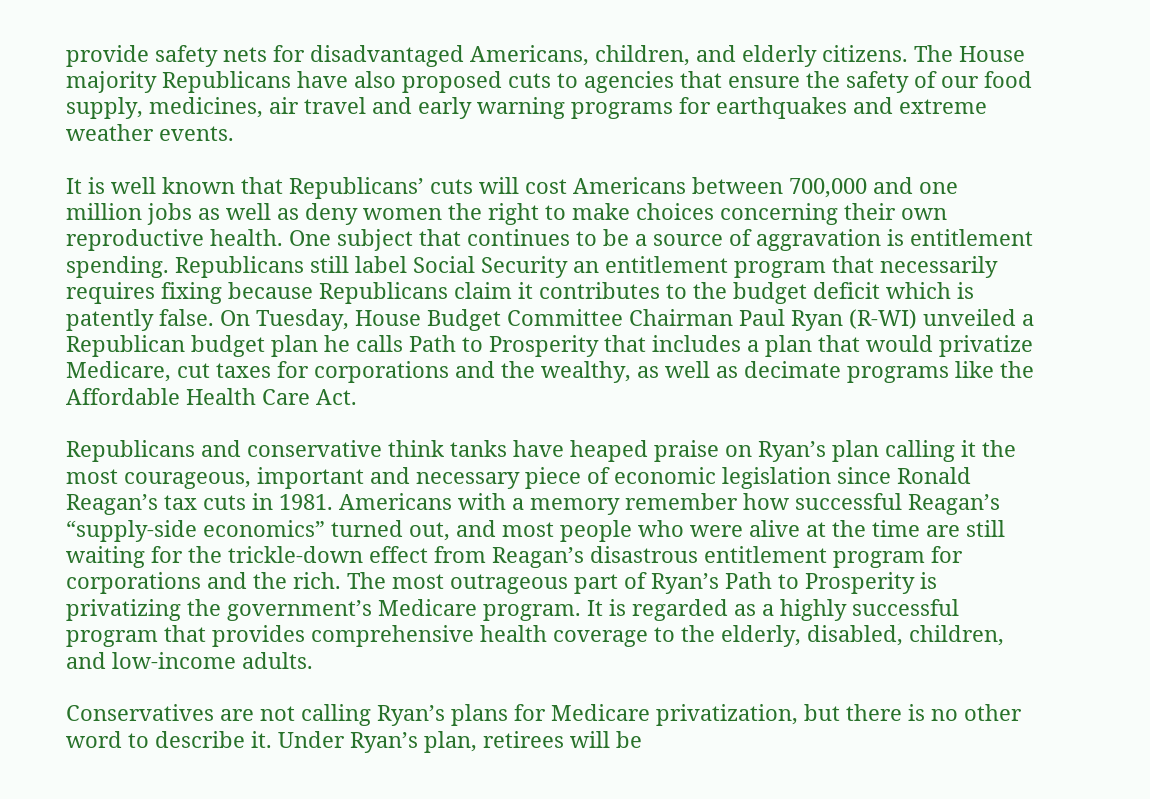provide safety nets for disadvantaged Americans, children, and elderly citizens. The House majority Republicans have also proposed cuts to agencies that ensure the safety of our food supply, medicines, air travel and early warning programs for earthquakes and extreme weather events.

It is well known that Republicans’ cuts will cost Americans between 700,000 and one million jobs as well as deny women the right to make choices concerning their own reproductive health. One subject that continues to be a source of aggravation is entitlement spending. Republicans still label Social Security an entitlement program that necessarily requires fixing because Republicans claim it contributes to the budget deficit which is patently false. On Tuesday, House Budget Committee Chairman Paul Ryan (R-WI) unveiled a Republican budget plan he calls Path to Prosperity that includes a plan that would privatize Medicare, cut taxes for corporations and the wealthy, as well as decimate programs like the Affordable Health Care Act.

Republicans and conservative think tanks have heaped praise on Ryan’s plan calling it the most courageous, important and necessary piece of economic legislation since Ronald Reagan’s tax cuts in 1981. Americans with a memory remember how successful Reagan’s “supply-side economics” turned out, and most people who were alive at the time are still waiting for the trickle-down effect from Reagan’s disastrous entitlement program for corporations and the rich. The most outrageous part of Ryan’s Path to Prosperity is privatizing the government’s Medicare program. It is regarded as a highly successful program that provides comprehensive health coverage to the elderly, disabled, children, and low-income adults.

Conservatives are not calling Ryan’s plans for Medicare privatization, but there is no other word to describe it. Under Ryan’s plan, retirees will be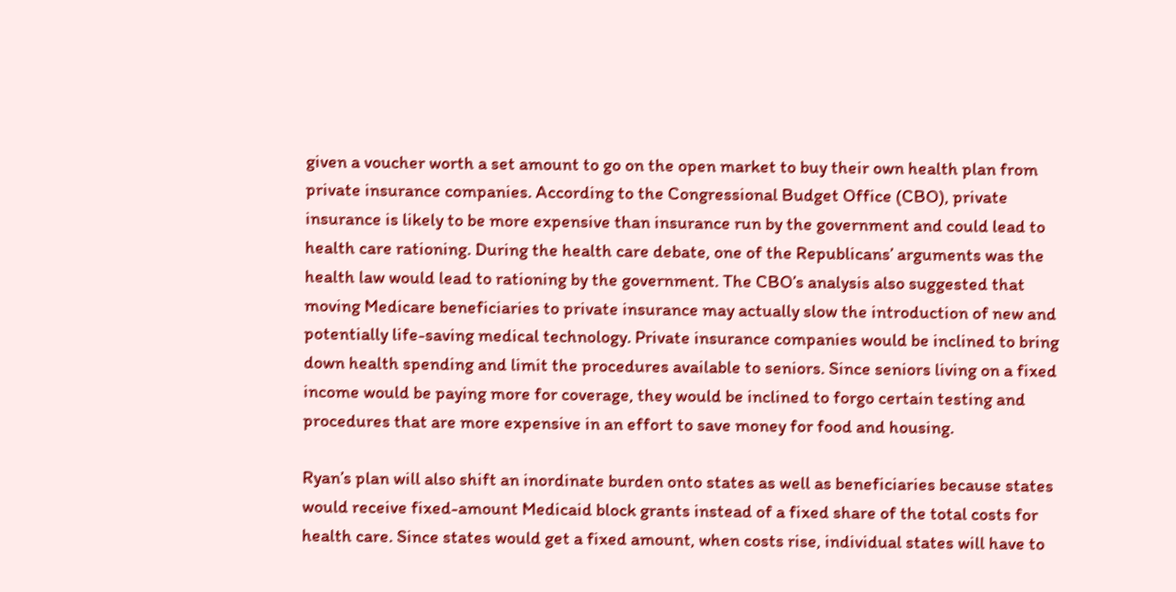given a voucher worth a set amount to go on the open market to buy their own health plan from private insurance companies. According to the Congressional Budget Office (CBO), private insurance is likely to be more expensive than insurance run by the government and could lead to health care rationing. During the health care debate, one of the Republicans’ arguments was the health law would lead to rationing by the government. The CBO’s analysis also suggested that moving Medicare beneficiaries to private insurance may actually slow the introduction of new and potentially life-saving medical technology. Private insurance companies would be inclined to bring down health spending and limit the procedures available to seniors. Since seniors living on a fixed income would be paying more for coverage, they would be inclined to forgo certain testing and procedures that are more expensive in an effort to save money for food and housing.

Ryan’s plan will also shift an inordinate burden onto states as well as beneficiaries because states would receive fixed-amount Medicaid block grants instead of a fixed share of the total costs for health care. Since states would get a fixed amount, when costs rise, individual states will have to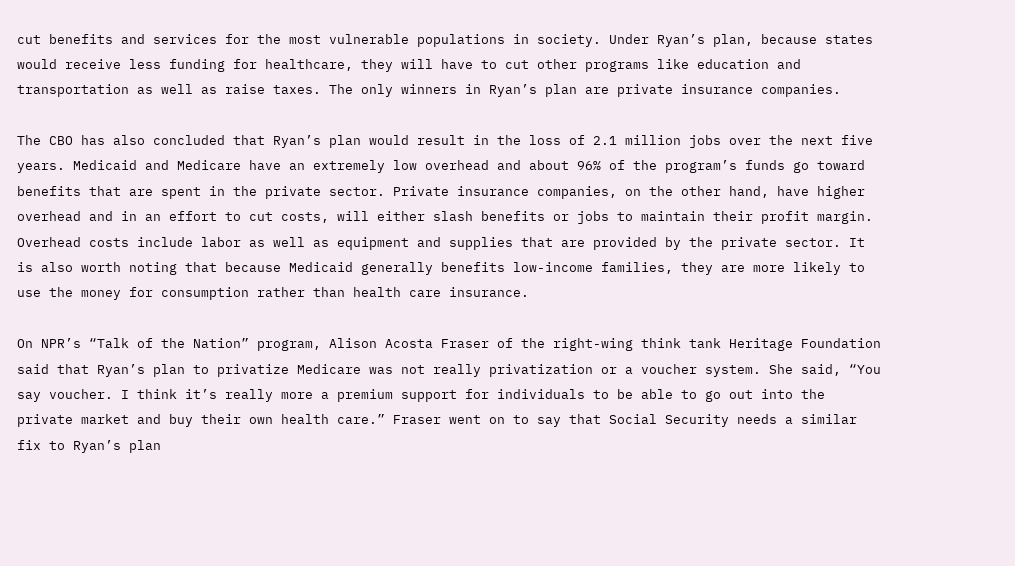cut benefits and services for the most vulnerable populations in society. Under Ryan’s plan, because states would receive less funding for healthcare, they will have to cut other programs like education and transportation as well as raise taxes. The only winners in Ryan’s plan are private insurance companies.

The CBO has also concluded that Ryan’s plan would result in the loss of 2.1 million jobs over the next five years. Medicaid and Medicare have an extremely low overhead and about 96% of the program’s funds go toward benefits that are spent in the private sector. Private insurance companies, on the other hand, have higher overhead and in an effort to cut costs, will either slash benefits or jobs to maintain their profit margin. Overhead costs include labor as well as equipment and supplies that are provided by the private sector. It is also worth noting that because Medicaid generally benefits low-income families, they are more likely to use the money for consumption rather than health care insurance.

On NPR’s “Talk of the Nation” program, Alison Acosta Fraser of the right-wing think tank Heritage Foundation said that Ryan’s plan to privatize Medicare was not really privatization or a voucher system. She said, “You say voucher. I think it’s really more a premium support for individuals to be able to go out into the private market and buy their own health care.” Fraser went on to say that Social Security needs a similar fix to Ryan’s plan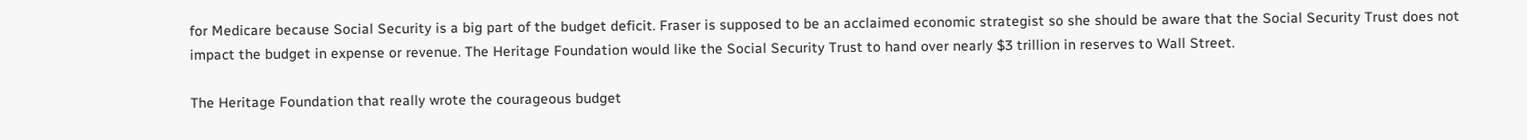for Medicare because Social Security is a big part of the budget deficit. Fraser is supposed to be an acclaimed economic strategist so she should be aware that the Social Security Trust does not impact the budget in expense or revenue. The Heritage Foundation would like the Social Security Trust to hand over nearly $3 trillion in reserves to Wall Street.

The Heritage Foundation that really wrote the courageous budget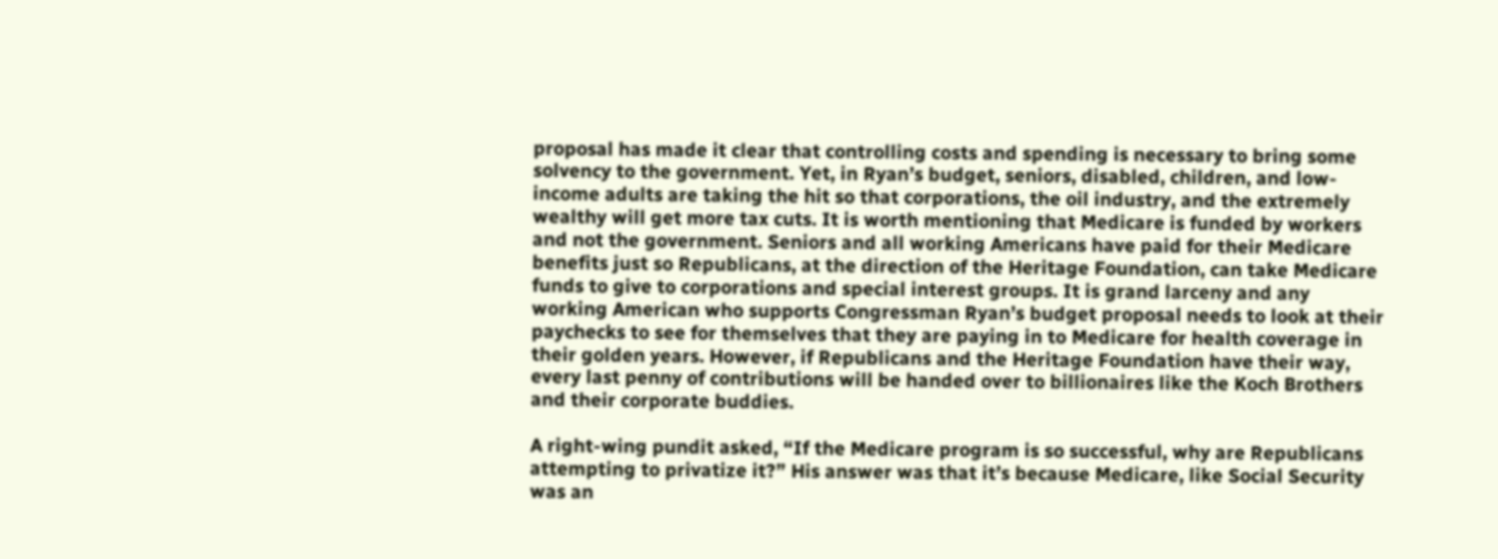proposal has made it clear that controlling costs and spending is necessary to bring some solvency to the government. Yet, in Ryan’s budget, seniors, disabled, children, and low-income adults are taking the hit so that corporations, the oil industry, and the extremely wealthy will get more tax cuts. It is worth mentioning that Medicare is funded by workers and not the government. Seniors and all working Americans have paid for their Medicare benefits just so Republicans, at the direction of the Heritage Foundation, can take Medicare funds to give to corporations and special interest groups. It is grand larceny and any working American who supports Congressman Ryan’s budget proposal needs to look at their paychecks to see for themselves that they are paying in to Medicare for health coverage in their golden years. However, if Republicans and the Heritage Foundation have their way, every last penny of contributions will be handed over to billionaires like the Koch Brothers and their corporate buddies.

A right-wing pundit asked, “If the Medicare program is so successful, why are Republicans attempting to privatize it?” His answer was that it’s because Medicare, like Social Security was an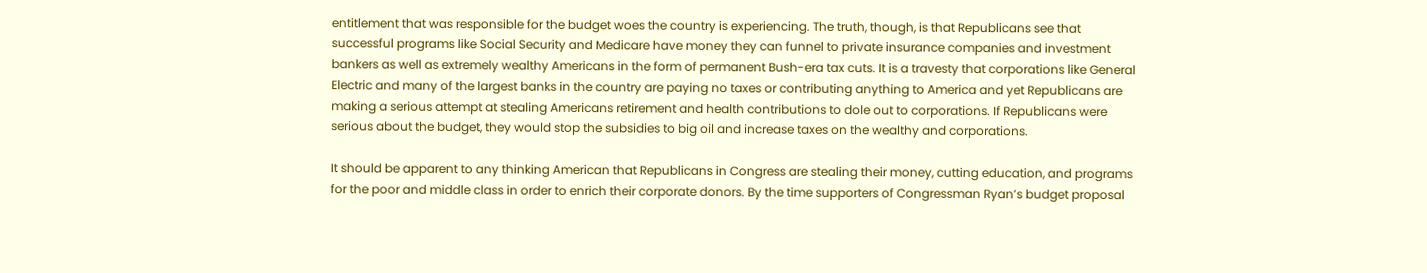entitlement that was responsible for the budget woes the country is experiencing. The truth, though, is that Republicans see that successful programs like Social Security and Medicare have money they can funnel to private insurance companies and investment bankers as well as extremely wealthy Americans in the form of permanent Bush-era tax cuts. It is a travesty that corporations like General Electric and many of the largest banks in the country are paying no taxes or contributing anything to America and yet Republicans are making a serious attempt at stealing Americans retirement and health contributions to dole out to corporations. If Republicans were serious about the budget, they would stop the subsidies to big oil and increase taxes on the wealthy and corporations.

It should be apparent to any thinking American that Republicans in Congress are stealing their money, cutting education, and programs for the poor and middle class in order to enrich their corporate donors. By the time supporters of Congressman Ryan’s budget proposal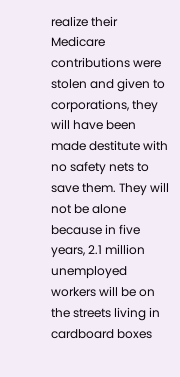realize their Medicare contributions were stolen and given to corporations, they will have been made destitute with no safety nets to save them. They will not be alone because in five years, 2.1 million unemployed workers will be on the streets living in cardboard boxes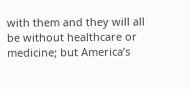with them and they will all be without healthcare or medicine; but America’s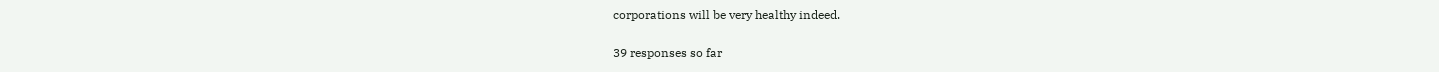corporations will be very healthy indeed.

39 responses so far